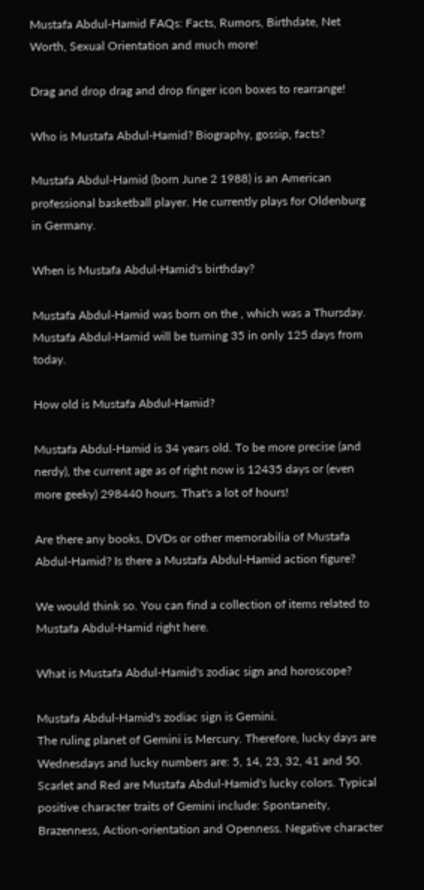Mustafa Abdul-Hamid FAQs: Facts, Rumors, Birthdate, Net Worth, Sexual Orientation and much more!

Drag and drop drag and drop finger icon boxes to rearrange!

Who is Mustafa Abdul-Hamid? Biography, gossip, facts?

Mustafa Abdul-Hamid (born June 2 1988) is an American professional basketball player. He currently plays for Oldenburg in Germany.

When is Mustafa Abdul-Hamid's birthday?

Mustafa Abdul-Hamid was born on the , which was a Thursday. Mustafa Abdul-Hamid will be turning 35 in only 125 days from today.

How old is Mustafa Abdul-Hamid?

Mustafa Abdul-Hamid is 34 years old. To be more precise (and nerdy), the current age as of right now is 12435 days or (even more geeky) 298440 hours. That's a lot of hours!

Are there any books, DVDs or other memorabilia of Mustafa Abdul-Hamid? Is there a Mustafa Abdul-Hamid action figure?

We would think so. You can find a collection of items related to Mustafa Abdul-Hamid right here.

What is Mustafa Abdul-Hamid's zodiac sign and horoscope?

Mustafa Abdul-Hamid's zodiac sign is Gemini.
The ruling planet of Gemini is Mercury. Therefore, lucky days are Wednesdays and lucky numbers are: 5, 14, 23, 32, 41 and 50. Scarlet and Red are Mustafa Abdul-Hamid's lucky colors. Typical positive character traits of Gemini include: Spontaneity, Brazenness, Action-orientation and Openness. Negative character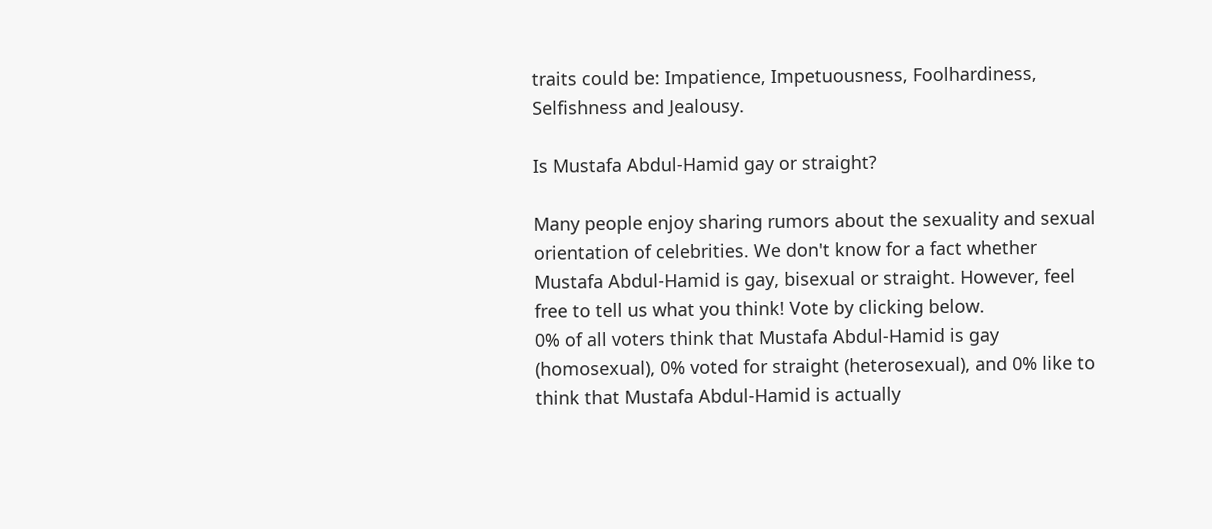traits could be: Impatience, Impetuousness, Foolhardiness, Selfishness and Jealousy.

Is Mustafa Abdul-Hamid gay or straight?

Many people enjoy sharing rumors about the sexuality and sexual orientation of celebrities. We don't know for a fact whether Mustafa Abdul-Hamid is gay, bisexual or straight. However, feel free to tell us what you think! Vote by clicking below.
0% of all voters think that Mustafa Abdul-Hamid is gay (homosexual), 0% voted for straight (heterosexual), and 0% like to think that Mustafa Abdul-Hamid is actually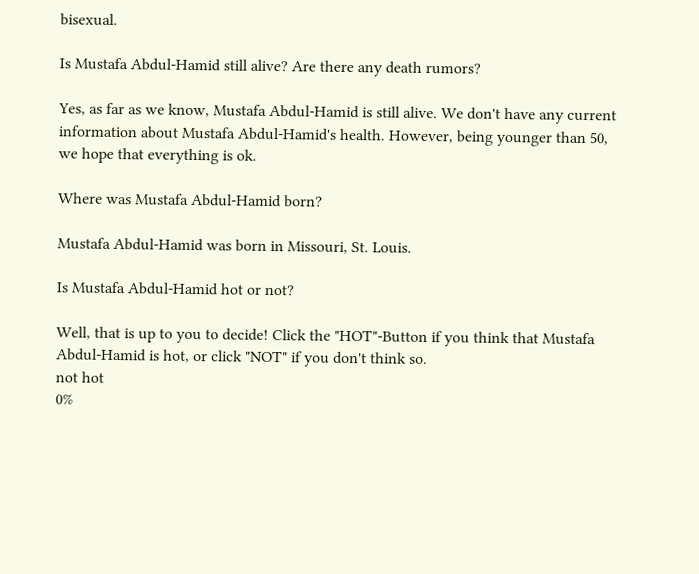bisexual.

Is Mustafa Abdul-Hamid still alive? Are there any death rumors?

Yes, as far as we know, Mustafa Abdul-Hamid is still alive. We don't have any current information about Mustafa Abdul-Hamid's health. However, being younger than 50, we hope that everything is ok.

Where was Mustafa Abdul-Hamid born?

Mustafa Abdul-Hamid was born in Missouri, St. Louis.

Is Mustafa Abdul-Hamid hot or not?

Well, that is up to you to decide! Click the "HOT"-Button if you think that Mustafa Abdul-Hamid is hot, or click "NOT" if you don't think so.
not hot
0%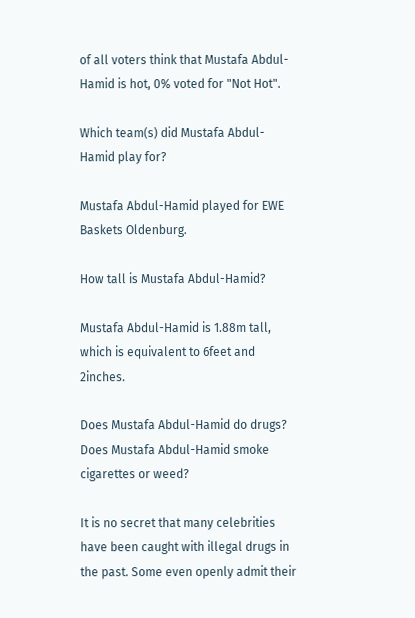of all voters think that Mustafa Abdul-Hamid is hot, 0% voted for "Not Hot".

Which team(s) did Mustafa Abdul-Hamid play for?

Mustafa Abdul-Hamid played for EWE Baskets Oldenburg.

How tall is Mustafa Abdul-Hamid?

Mustafa Abdul-Hamid is 1.88m tall, which is equivalent to 6feet and 2inches.

Does Mustafa Abdul-Hamid do drugs? Does Mustafa Abdul-Hamid smoke cigarettes or weed?

It is no secret that many celebrities have been caught with illegal drugs in the past. Some even openly admit their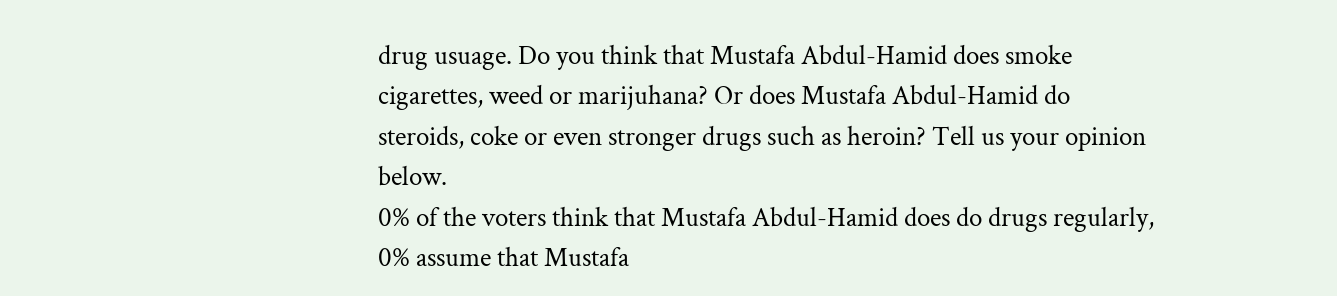drug usuage. Do you think that Mustafa Abdul-Hamid does smoke cigarettes, weed or marijuhana? Or does Mustafa Abdul-Hamid do steroids, coke or even stronger drugs such as heroin? Tell us your opinion below.
0% of the voters think that Mustafa Abdul-Hamid does do drugs regularly, 0% assume that Mustafa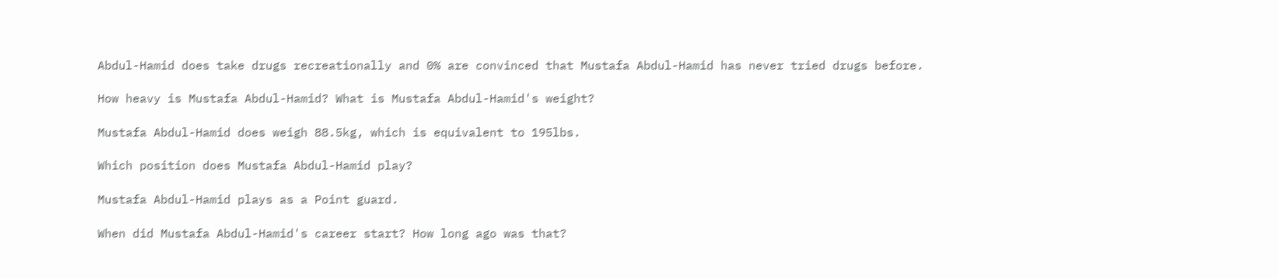Abdul-Hamid does take drugs recreationally and 0% are convinced that Mustafa Abdul-Hamid has never tried drugs before.

How heavy is Mustafa Abdul-Hamid? What is Mustafa Abdul-Hamid's weight?

Mustafa Abdul-Hamid does weigh 88.5kg, which is equivalent to 195lbs.

Which position does Mustafa Abdul-Hamid play?

Mustafa Abdul-Hamid plays as a Point guard.

When did Mustafa Abdul-Hamid's career start? How long ago was that?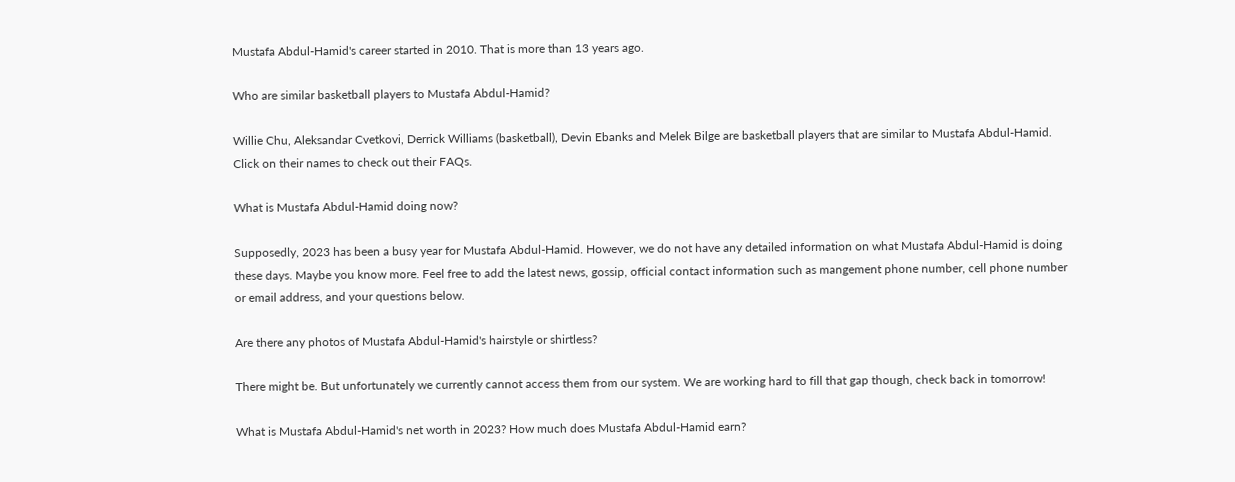Mustafa Abdul-Hamid's career started in 2010. That is more than 13 years ago.

Who are similar basketball players to Mustafa Abdul-Hamid?

Willie Chu, Aleksandar Cvetkovi, Derrick Williams (basketball), Devin Ebanks and Melek Bilge are basketball players that are similar to Mustafa Abdul-Hamid. Click on their names to check out their FAQs.

What is Mustafa Abdul-Hamid doing now?

Supposedly, 2023 has been a busy year for Mustafa Abdul-Hamid. However, we do not have any detailed information on what Mustafa Abdul-Hamid is doing these days. Maybe you know more. Feel free to add the latest news, gossip, official contact information such as mangement phone number, cell phone number or email address, and your questions below.

Are there any photos of Mustafa Abdul-Hamid's hairstyle or shirtless?

There might be. But unfortunately we currently cannot access them from our system. We are working hard to fill that gap though, check back in tomorrow!

What is Mustafa Abdul-Hamid's net worth in 2023? How much does Mustafa Abdul-Hamid earn?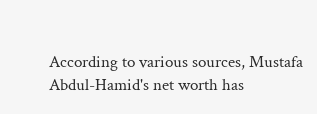According to various sources, Mustafa Abdul-Hamid's net worth has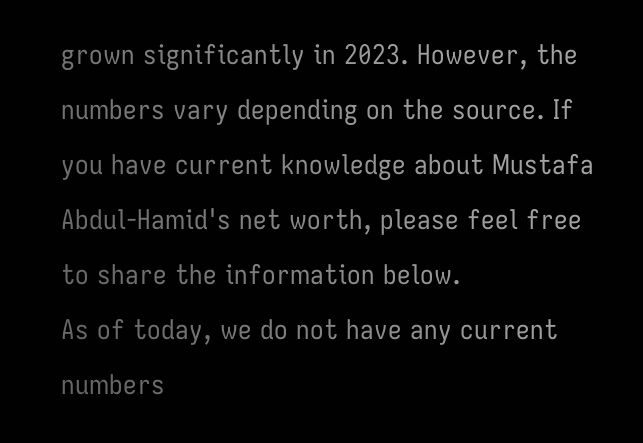grown significantly in 2023. However, the numbers vary depending on the source. If you have current knowledge about Mustafa Abdul-Hamid's net worth, please feel free to share the information below.
As of today, we do not have any current numbers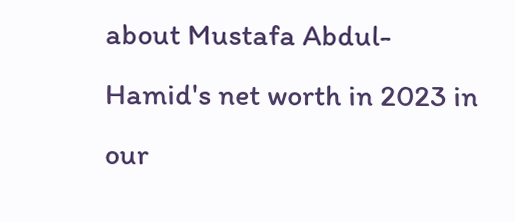about Mustafa Abdul-Hamid's net worth in 2023 in our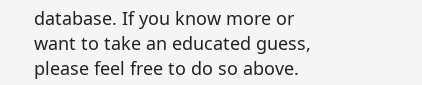database. If you know more or want to take an educated guess, please feel free to do so above.